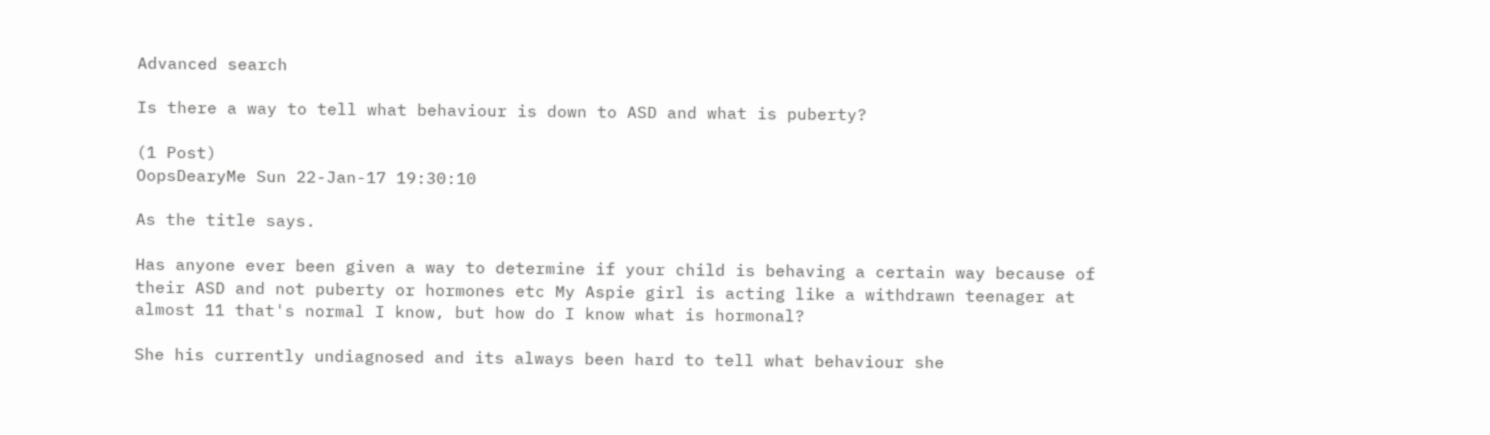Advanced search

Is there a way to tell what behaviour is down to ASD and what is puberty?

(1 Post)
OopsDearyMe Sun 22-Jan-17 19:30:10

As the title says.

Has anyone ever been given a way to determine if your child is behaving a certain way because of their ASD and not puberty or hormones etc My Aspie girl is acting like a withdrawn teenager at almost 11 that's normal I know, but how do I know what is hormonal?

She his currently undiagnosed and its always been hard to tell what behaviour she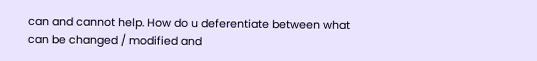can and cannot help. How do u deferentiate between what can be changed / modified and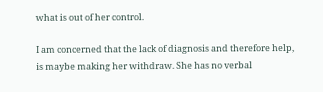what is out of her control.

I am concerned that the lack of diagnosis and therefore help, is maybe making her withdraw. She has no verbal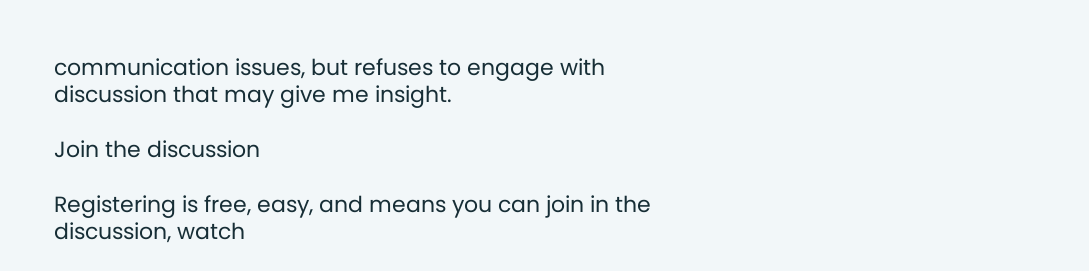communication issues, but refuses to engage with discussion that may give me insight.

Join the discussion

Registering is free, easy, and means you can join in the discussion, watch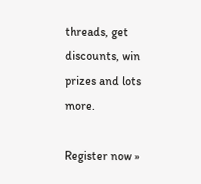threads, get discounts, win prizes and lots more.

Register now »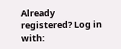Already registered? Log in with: